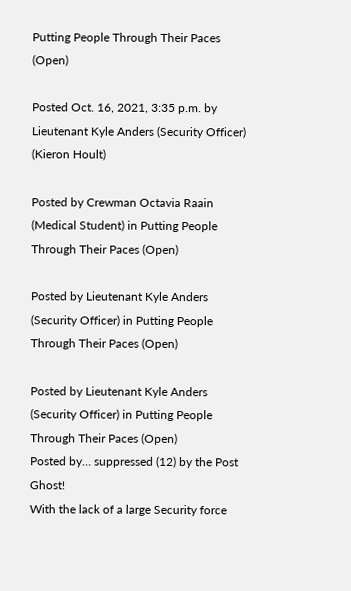Putting People Through Their Paces (Open)

Posted Oct. 16, 2021, 3:35 p.m. by Lieutenant Kyle Anders (Security Officer) (Kieron Hoult)

Posted by Crewman Octavia Raain (Medical Student) in Putting People Through Their Paces (Open)

Posted by Lieutenant Kyle Anders (Security Officer) in Putting People Through Their Paces (Open)

Posted by Lieutenant Kyle Anders (Security Officer) in Putting People Through Their Paces (Open)
Posted by… suppressed (12) by the Post Ghost!
With the lack of a large Security force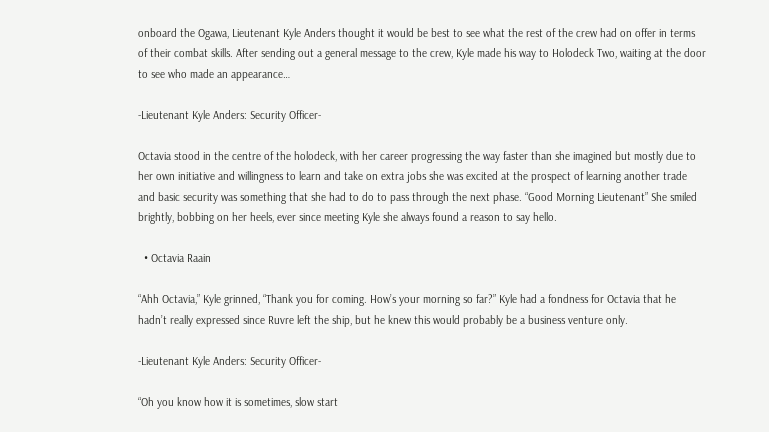onboard the Ogawa, Lieutenant Kyle Anders thought it would be best to see what the rest of the crew had on offer in terms of their combat skills. After sending out a general message to the crew, Kyle made his way to Holodeck Two, waiting at the door to see who made an appearance…

-Lieutenant Kyle Anders: Security Officer-

Octavia stood in the centre of the holodeck, with her career progressing the way faster than she imagined but mostly due to her own initiative and willingness to learn and take on extra jobs she was excited at the prospect of learning another trade and basic security was something that she had to do to pass through the next phase. “Good Morning Lieutenant” She smiled brightly, bobbing on her heels, ever since meeting Kyle she always found a reason to say hello.

  • Octavia Raain

“Ahh Octavia,” Kyle grinned, “Thank you for coming. How’s your morning so far?” Kyle had a fondness for Octavia that he hadn’t really expressed since Ruvre left the ship, but he knew this would probably be a business venture only.

-Lieutenant Kyle Anders: Security Officer-

“Oh you know how it is sometimes, slow start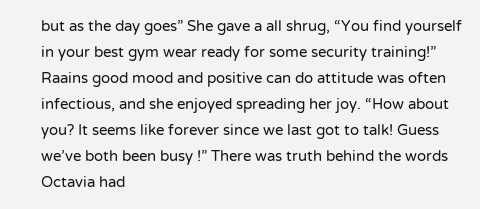but as the day goes” She gave a all shrug, “You find yourself in your best gym wear ready for some security training!” Raains good mood and positive can do attitude was often infectious, and she enjoyed spreading her joy. “How about you? It seems like forever since we last got to talk! Guess we’ve both been busy !” There was truth behind the words Octavia had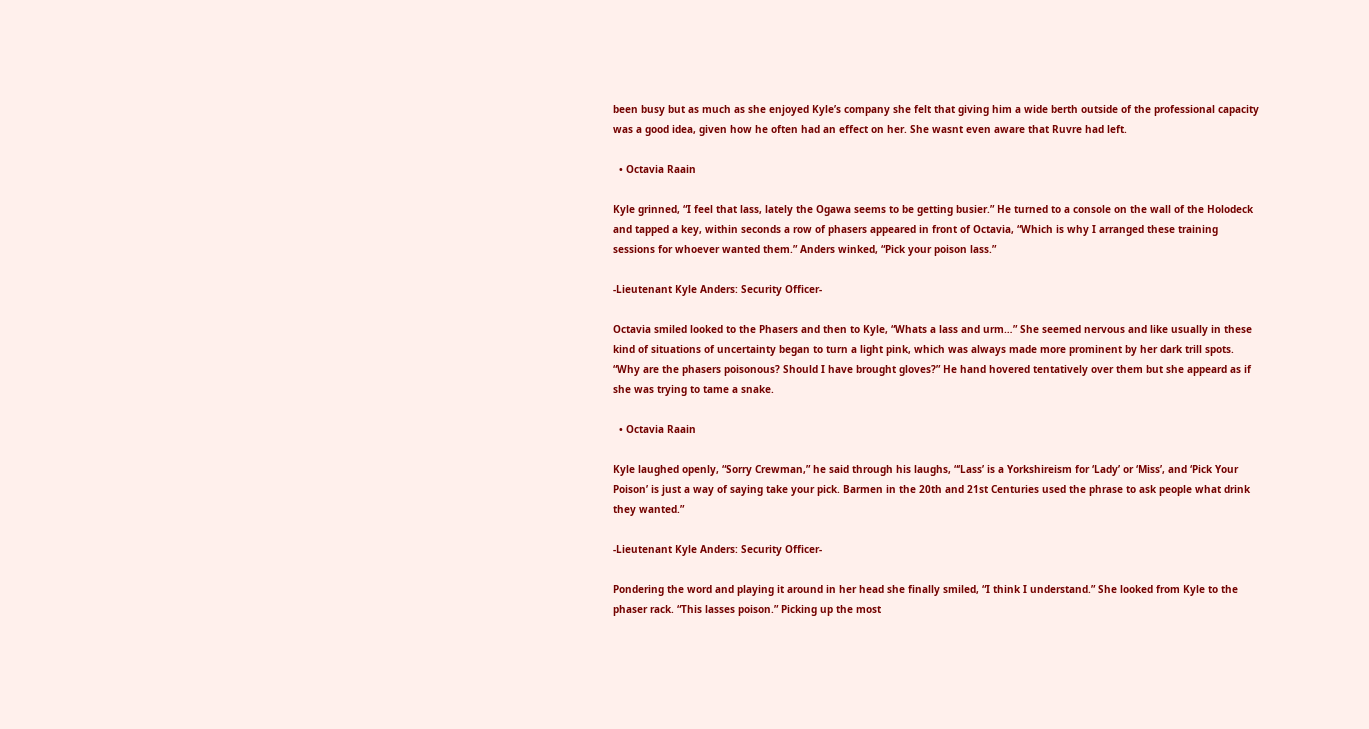been busy but as much as she enjoyed Kyle’s company she felt that giving him a wide berth outside of the professional capacity was a good idea, given how he often had an effect on her. She wasnt even aware that Ruvre had left.

  • Octavia Raain

Kyle grinned, “I feel that lass, lately the Ogawa seems to be getting busier.” He turned to a console on the wall of the Holodeck and tapped a key, within seconds a row of phasers appeared in front of Octavia, “Which is why I arranged these training sessions for whoever wanted them.” Anders winked, “Pick your poison lass.”

-Lieutenant Kyle Anders: Security Officer-

Octavia smiled looked to the Phasers and then to Kyle, “Whats a lass and urm…” She seemed nervous and like usually in these kind of situations of uncertainty began to turn a light pink, which was always made more prominent by her dark trill spots. “Why are the phasers poisonous? Should I have brought gloves?” He hand hovered tentatively over them but she appeard as if she was trying to tame a snake.

  • Octavia Raain

Kyle laughed openly, “Sorry Crewman,” he said through his laughs, “‘Lass’ is a Yorkshireism for ‘Lady’ or ‘Miss’, and ‘Pick Your Poison’ is just a way of saying take your pick. Barmen in the 20th and 21st Centuries used the phrase to ask people what drink they wanted.”

-Lieutenant Kyle Anders: Security Officer-

Pondering the word and playing it around in her head she finally smiled, “I think I understand.” She looked from Kyle to the phaser rack. “This lasses poison.” Picking up the most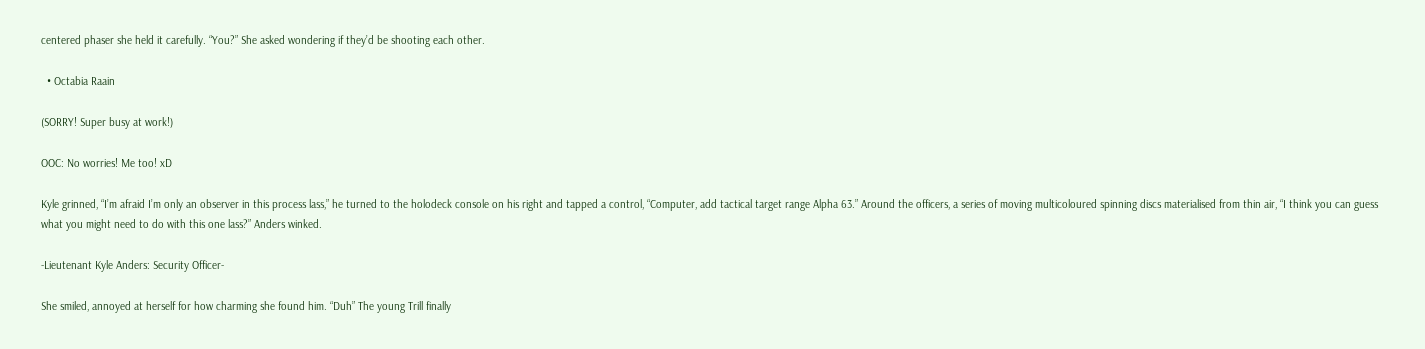centered phaser she held it carefully. “You?” She asked wondering if they’d be shooting each other.

  • Octabia Raain

(SORRY! Super busy at work!)

OOC: No worries! Me too! xD

Kyle grinned, “I’m afraid I’m only an observer in this process lass,” he turned to the holodeck console on his right and tapped a control, “Computer, add tactical target range Alpha 63.” Around the officers, a series of moving multicoloured spinning discs materialised from thin air, “I think you can guess what you might need to do with this one lass?” Anders winked.

-Lieutenant Kyle Anders: Security Officer-

She smiled, annoyed at herself for how charming she found him. “Duh” The young Trill finally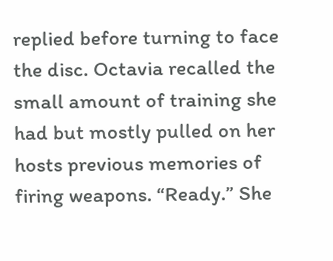replied before turning to face the disc. Octavia recalled the small amount of training she had but mostly pulled on her hosts previous memories of firing weapons. “Ready.” She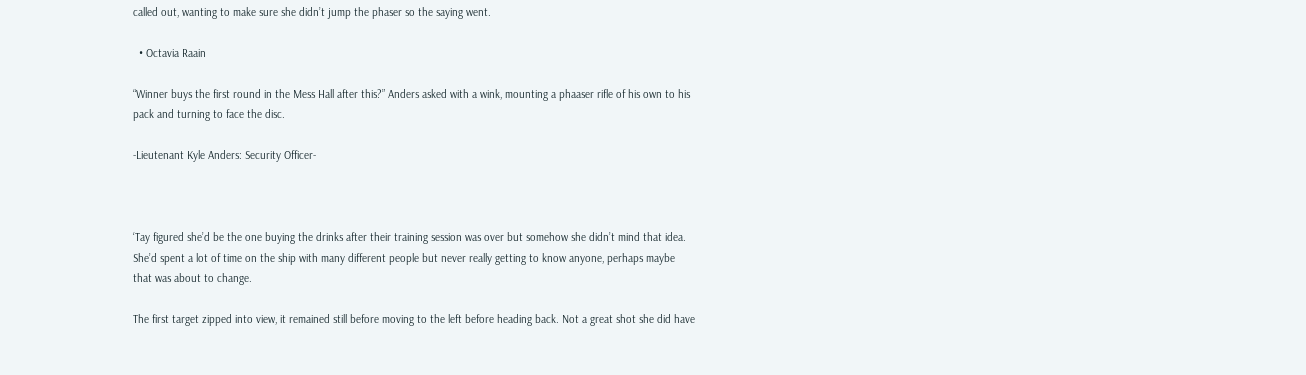called out, wanting to make sure she didn’t jump the phaser so the saying went.

  • Octavia Raain

“Winner buys the first round in the Mess Hall after this?” Anders asked with a wink, mounting a phaaser rifle of his own to his pack and turning to face the disc.

-Lieutenant Kyle Anders: Security Officer-



‘Tay figured she’d be the one buying the drinks after their training session was over but somehow she didn’t mind that idea. She’d spent a lot of time on the ship with many different people but never really getting to know anyone, perhaps maybe that was about to change.

The first target zipped into view, it remained still before moving to the left before heading back. Not a great shot she did have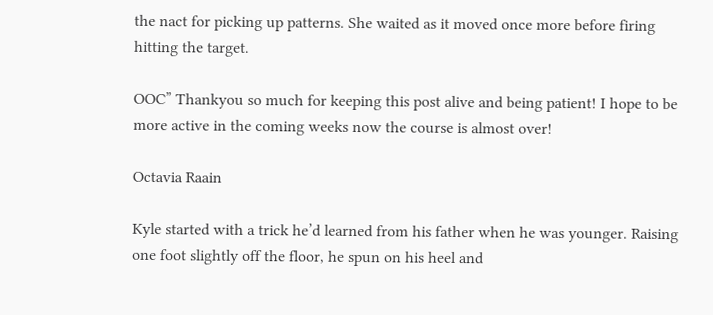the nact for picking up patterns. She waited as it moved once more before firing hitting the target.

OOC” Thankyou so much for keeping this post alive and being patient! I hope to be more active in the coming weeks now the course is almost over!

Octavia Raain

Kyle started with a trick he’d learned from his father when he was younger. Raising one foot slightly off the floor, he spun on his heel and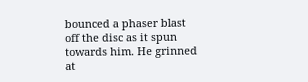bounced a phaser blast off the disc as it spun towards him. He grinned at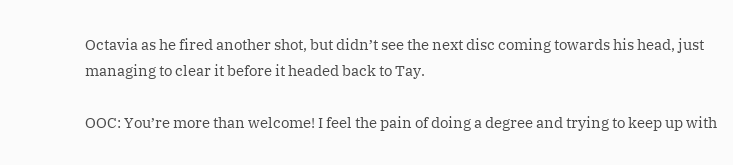Octavia as he fired another shot, but didn’t see the next disc coming towards his head, just managing to clear it before it headed back to Tay.

OOC: You’re more than welcome! I feel the pain of doing a degree and trying to keep up with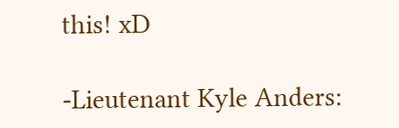this! xD

-Lieutenant Kyle Anders: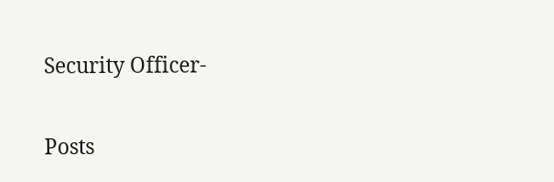Security Officer-

Posts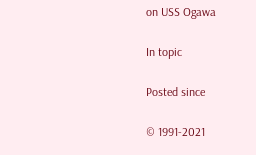on USS Ogawa

In topic

Posted since

© 1991-2021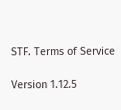STF. Terms of Service

Version 1.12.5